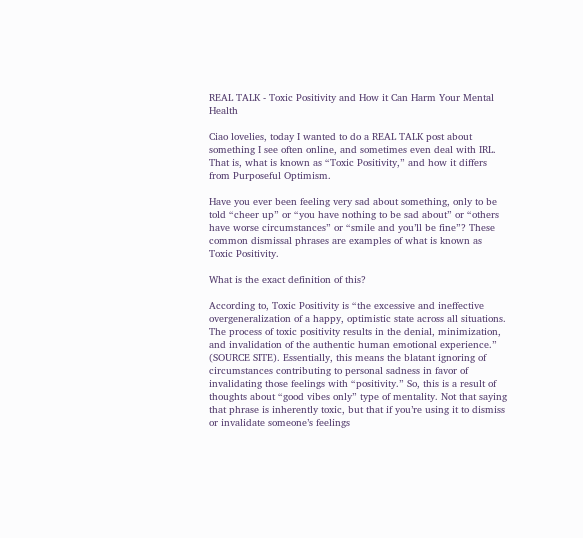REAL TALK - Toxic Positivity and How it Can Harm Your Mental Health

Ciao lovelies, today I wanted to do a REAL TALK post about something I see often online, and sometimes even deal with IRL. That is, what is known as “Toxic Positivity,” and how it differs from Purposeful Optimism.

Have you ever been feeling very sad about something, only to be told “cheer up” or “you have nothing to be sad about” or “others have worse circumstances” or “smile and you’ll be fine”? These common dismissal phrases are examples of what is known as Toxic Positivity.

What is the exact definition of this?

According to, Toxic Positivity is “the excessive and ineffective overgeneralization of a happy, optimistic state across all situations. The process of toxic positivity results in the denial, minimization, and invalidation of the authentic human emotional experience.” (SOURCE SITE). Essentially, this means the blatant ignoring of circumstances contributing to personal sadness in favor of invalidating those feelings with “positivity.” So, this is a result of thoughts about “good vibes only” type of mentality. Not that saying that phrase is inherently toxic, but that if you’re using it to dismiss or invalidate someone’s feelings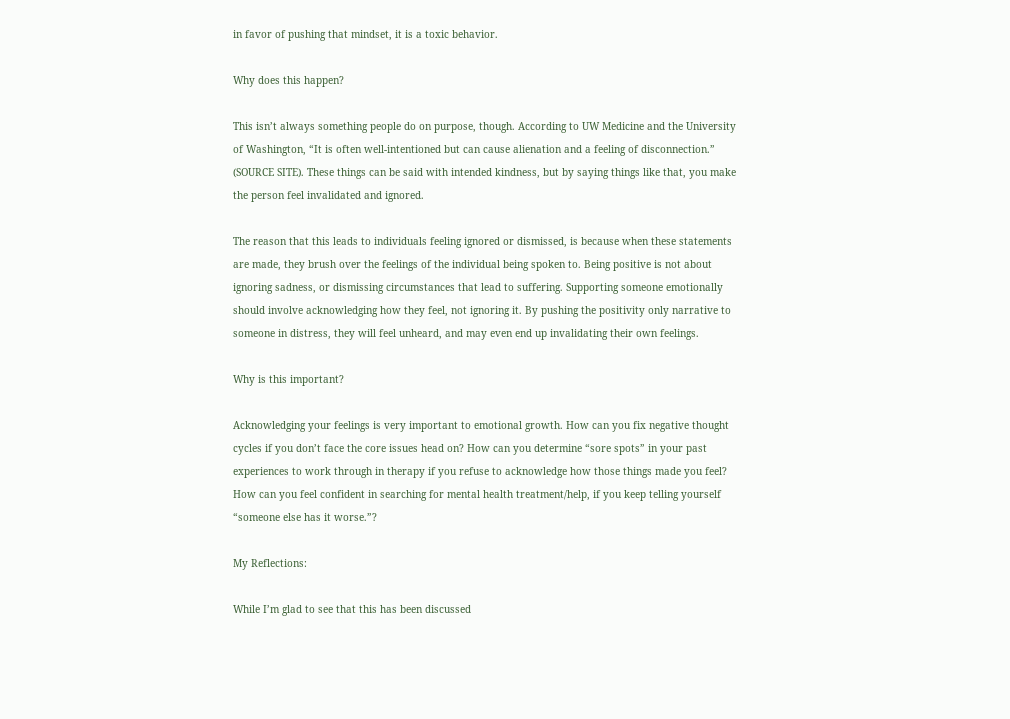in favor of pushing that mindset, it is a toxic behavior.

Why does this happen?

This isn’t always something people do on purpose, though. According to UW Medicine and the University of Washington, “It is often well-intentioned but can cause alienation and a feeling of disconnection.” (SOURCE SITE). These things can be said with intended kindness, but by saying things like that, you make the person feel invalidated and ignored.

The reason that this leads to individuals feeling ignored or dismissed, is because when these statements are made, they brush over the feelings of the individual being spoken to. Being positive is not about ignoring sadness, or dismissing circumstances that lead to suffering. Supporting someone emotionally should involve acknowledging how they feel, not ignoring it. By pushing the positivity only narrative to someone in distress, they will feel unheard, and may even end up invalidating their own feelings.

Why is this important?

Acknowledging your feelings is very important to emotional growth. How can you fix negative thought cycles if you don’t face the core issues head on? How can you determine “sore spots” in your past experiences to work through in therapy if you refuse to acknowledge how those things made you feel? How can you feel confident in searching for mental health treatment/help, if you keep telling yourself “someone else has it worse.”?

My Reflections:

While I’m glad to see that this has been discussed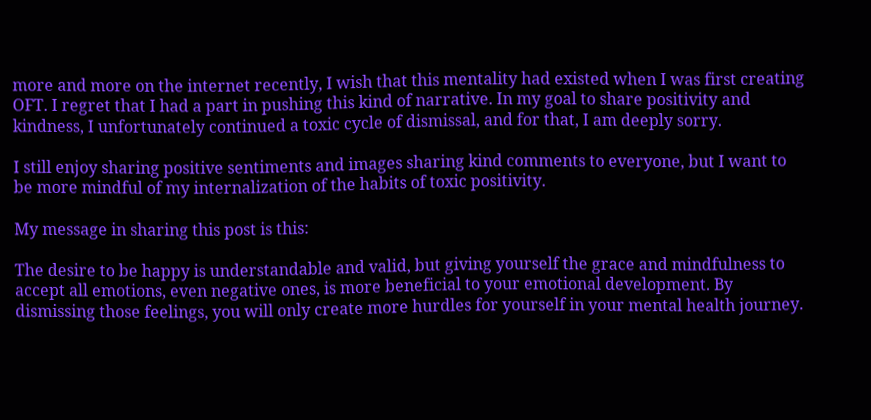more and more on the internet recently, I wish that this mentality had existed when I was first creating OFT. I regret that I had a part in pushing this kind of narrative. In my goal to share positivity and kindness, I unfortunately continued a toxic cycle of dismissal, and for that, I am deeply sorry.

I still enjoy sharing positive sentiments and images sharing kind comments to everyone, but I want to be more mindful of my internalization of the habits of toxic positivity.

My message in sharing this post is this:

The desire to be happy is understandable and valid, but giving yourself the grace and mindfulness to accept all emotions, even negative ones, is more beneficial to your emotional development. By dismissing those feelings, you will only create more hurdles for yourself in your mental health journey.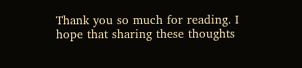Thank you so much for reading. I hope that sharing these thoughts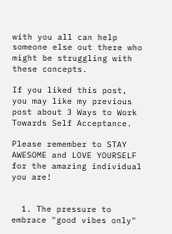with you all can help someone else out there who might be struggling with these concepts.

If you liked this post, you may like my previous post about 3 Ways to Work Towards Self Acceptance.

Please remember to STAY AWESOME and LOVE YOURSELF for the amazing individual you are!


  1. The pressure to embrace "good vibes only"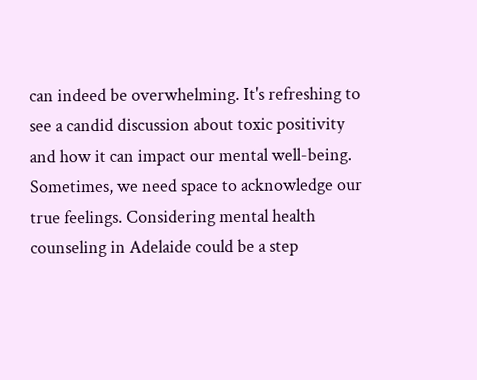can indeed be overwhelming. It's refreshing to see a candid discussion about toxic positivity and how it can impact our mental well-being. Sometimes, we need space to acknowledge our true feelings. Considering mental health counseling in Adelaide could be a step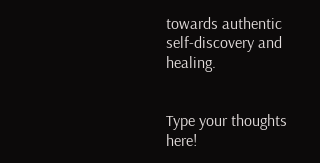towards authentic self-discovery and healing.


Type your thoughts here!